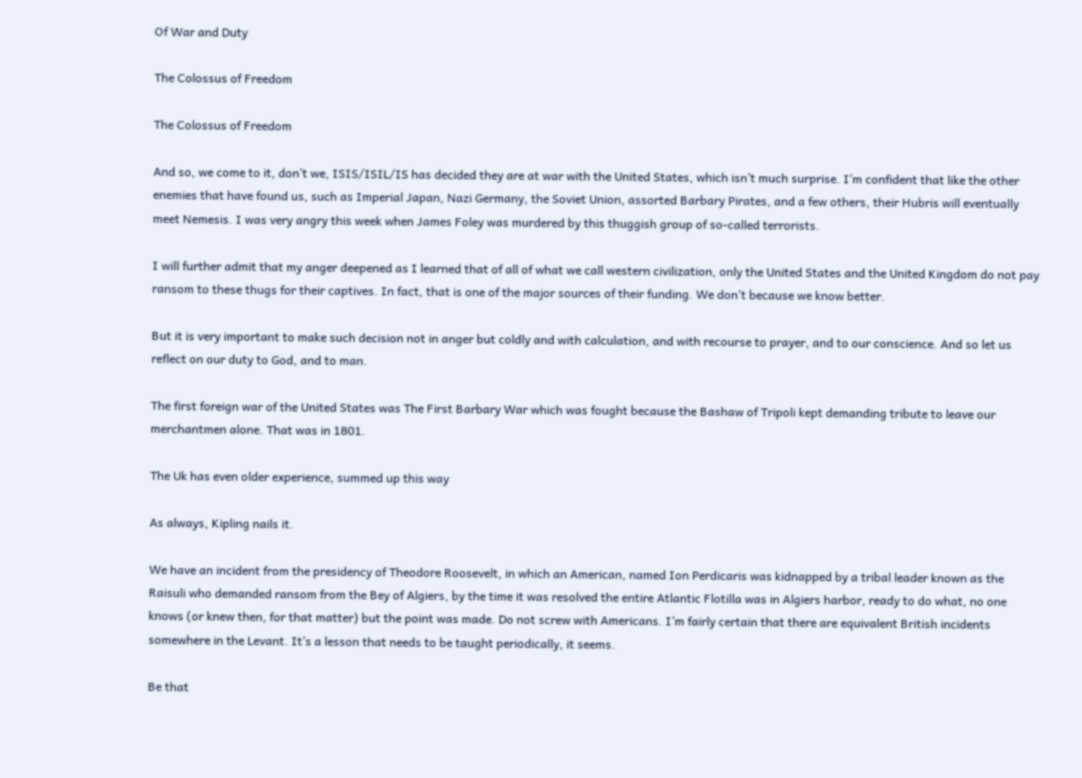Of War and Duty

The Colossus of Freedom

The Colossus of Freedom

And so, we come to it, don’t we, ISIS/ISIL/IS has decided they are at war with the United States, which isn’t much surprise. I’m confident that like the other enemies that have found us, such as Imperial Japan, Nazi Germany, the Soviet Union, assorted Barbary Pirates, and a few others, their Hubris will eventually meet Nemesis. I was very angry this week when James Foley was murdered by this thuggish group of so-called terrorists.

I will further admit that my anger deepened as I learned that of all of what we call western civilization, only the United States and the United Kingdom do not pay ransom to these thugs for their captives. In fact, that is one of the major sources of their funding. We don’t because we know better.

But it is very important to make such decision not in anger but coldly and with calculation, and with recourse to prayer, and to our conscience. And so let us reflect on our duty to God, and to man.

The first foreign war of the United States was The First Barbary War which was fought because the Bashaw of Tripoli kept demanding tribute to leave our merchantmen alone. That was in 1801.

The Uk has even older experience, summed up this way

As always, Kipling nails it.

We have an incident from the presidency of Theodore Roosevelt, in which an American, named Ion Perdicaris was kidnapped by a tribal leader known as the Raisuli who demanded ransom from the Bey of Algiers, by the time it was resolved the entire Atlantic Flotilla was in Algiers harbor, ready to do what, no one knows (or knew then, for that matter) but the point was made. Do not screw with Americans. I’m fairly certain that there are equivalent British incidents somewhere in the Levant. It’s a lesson that needs to be taught periodically, it seems.

Be that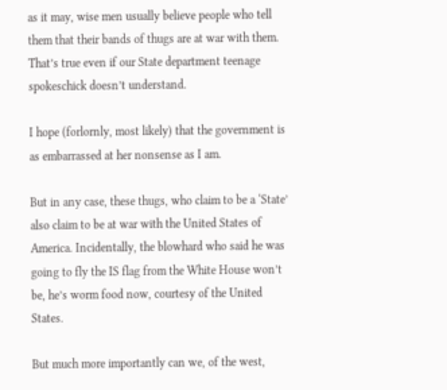as it may, wise men usually believe people who tell them that their bands of thugs are at war with them. That’s true even if our State department teenage spokeschick doesn’t understand.

I hope (forlornly, most likely) that the government is as embarrassed at her nonsense as I am.

But in any case, these thugs, who claim to be a ‘State’ also claim to be at war with the United States of America. Incidentally, the blowhard who said he was going to fly the IS flag from the White House won’t be, he’s worm food now, courtesy of the United States.

But much more importantly can we, of the west,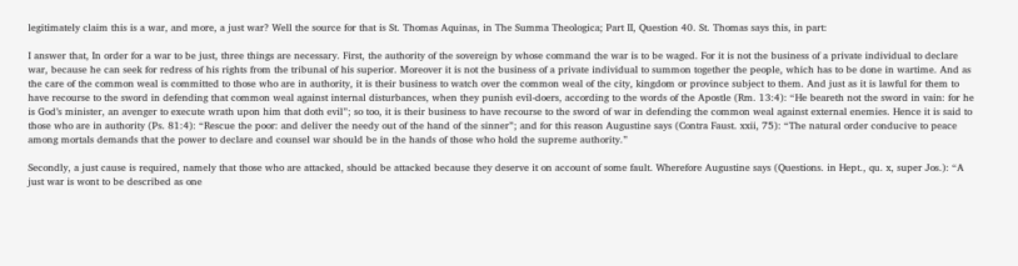legitimately claim this is a war, and more, a just war? Well the source for that is St. Thomas Aquinas, in The Summa Theologica; Part II, Question 40. St. Thomas says this, in part:

I answer that, In order for a war to be just, three things are necessary. First, the authority of the sovereign by whose command the war is to be waged. For it is not the business of a private individual to declare war, because he can seek for redress of his rights from the tribunal of his superior. Moreover it is not the business of a private individual to summon together the people, which has to be done in wartime. And as the care of the common weal is committed to those who are in authority, it is their business to watch over the common weal of the city, kingdom or province subject to them. And just as it is lawful for them to have recourse to the sword in defending that common weal against internal disturbances, when they punish evil-doers, according to the words of the Apostle (Rm. 13:4): “He beareth not the sword in vain: for he is God’s minister, an avenger to execute wrath upon him that doth evil”; so too, it is their business to have recourse to the sword of war in defending the common weal against external enemies. Hence it is said to those who are in authority (Ps. 81:4): “Rescue the poor: and deliver the needy out of the hand of the sinner”; and for this reason Augustine says (Contra Faust. xxii, 75): “The natural order conducive to peace among mortals demands that the power to declare and counsel war should be in the hands of those who hold the supreme authority.”

Secondly, a just cause is required, namely that those who are attacked, should be attacked because they deserve it on account of some fault. Wherefore Augustine says (Questions. in Hept., qu. x, super Jos.): “A just war is wont to be described as one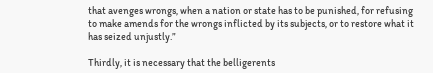that avenges wrongs, when a nation or state has to be punished, for refusing to make amends for the wrongs inflicted by its subjects, or to restore what it has seized unjustly.”

Thirdly, it is necessary that the belligerents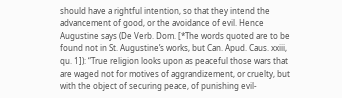should have a rightful intention, so that they intend the advancement of good, or the avoidance of evil. Hence Augustine says (De Verb. Dom. [*The words quoted are to be found not in St. Augustine’s works, but Can. Apud. Caus. xxiii, qu. 1]): “True religion looks upon as peaceful those wars that are waged not for motives of aggrandizement, or cruelty, but with the object of securing peace, of punishing evil-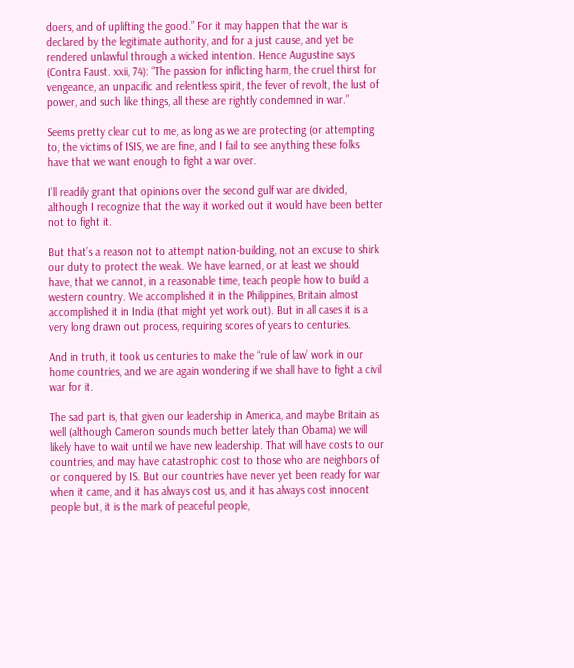doers, and of uplifting the good.” For it may happen that the war is declared by the legitimate authority, and for a just cause, and yet be rendered unlawful through a wicked intention. Hence Augustine says (Contra Faust. xxii, 74): “The passion for inflicting harm, the cruel thirst for vengeance, an unpacific and relentless spirit, the fever of revolt, the lust of power, and such like things, all these are rightly condemned in war.”

Seems pretty clear cut to me, as long as we are protecting (or attempting to, the victims of ISIS, we are fine, and I fail to see anything these folks have that we want enough to fight a war over.

I’ll readily grant that opinions over the second gulf war are divided, although I recognize that the way it worked out it would have been better not to fight it.

But that’s a reason not to attempt nation-building, not an excuse to shirk our duty to protect the weak. We have learned, or at least we should have, that we cannot, in a reasonable time, teach people how to build a western country. We accomplished it in the Philippines, Britain almost accomplished it in India (that might yet work out). But in all cases it is a very long drawn out process, requiring scores of years to centuries.

And in truth, it took us centuries to make the “rule of law’ work in our home countries, and we are again wondering if we shall have to fight a civil war for it.

The sad part is, that given our leadership in America, and maybe Britain as well (although Cameron sounds much better lately than Obama) we will likely have to wait until we have new leadership. That will have costs to our countries, and may have catastrophic cost to those who are neighbors of or conquered by IS. But our countries have never yet been ready for war when it came, and it has always cost us, and it has always cost innocent people but, it is the mark of peaceful people,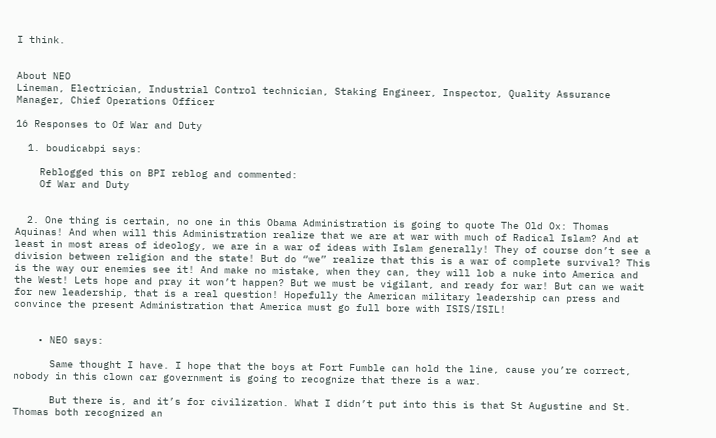I think.


About NEO
Lineman, Electrician, Industrial Control technician, Staking Engineer, Inspector, Quality Assurance Manager, Chief Operations Officer

16 Responses to Of War and Duty

  1. boudicabpi says:

    Reblogged this on BPI reblog and commented:
    Of War and Duty


  2. One thing is certain, no one in this Obama Administration is going to quote The Old Ox: Thomas Aquinas! And when will this Administration realize that we are at war with much of Radical Islam? And at least in most areas of ideology, we are in a war of ideas with Islam generally! They of course don’t see a division between religion and the state! But do “we” realize that this is a war of complete survival? This is the way our enemies see it! And make no mistake, when they can, they will lob a nuke into America and the West! Lets hope and pray it won’t happen? But we must be vigilant, and ready for war! But can we wait for new leadership, that is a real question! Hopefully the American military leadership can press and convince the present Administration that America must go full bore with ISIS/ISIL!


    • NEO says:

      Same thought I have. I hope that the boys at Fort Fumble can hold the line, cause you’re correct, nobody in this clown car government is going to recognize that there is a war.

      But there is, and it’s for civilization. What I didn’t put into this is that St Augustine and St. Thomas both recognized an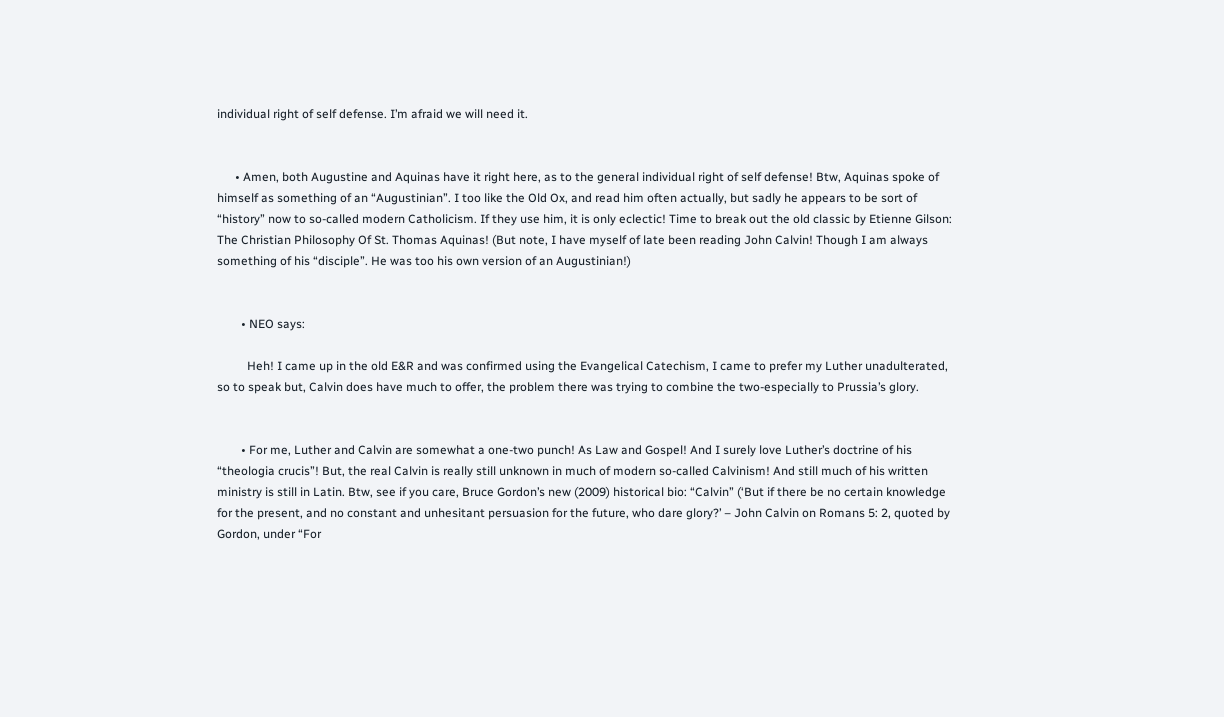individual right of self defense. I’m afraid we will need it.


      • Amen, both Augustine and Aquinas have it right here, as to the general individual right of self defense! Btw, Aquinas spoke of himself as something of an “Augustinian”. I too like the Old Ox, and read him often actually, but sadly he appears to be sort of “history” now to so-called modern Catholicism. If they use him, it is only eclectic! Time to break out the old classic by Etienne Gilson: The Christian Philosophy Of St. Thomas Aquinas! (But note, I have myself of late been reading John Calvin! Though I am always something of his “disciple”. He was too his own version of an Augustinian!)


        • NEO says:

          Heh! I came up in the old E&R and was confirmed using the Evangelical Catechism, I came to prefer my Luther unadulterated, so to speak but, Calvin does have much to offer, the problem there was trying to combine the two-especially to Prussia’s glory.


        • For me, Luther and Calvin are somewhat a one-two punch! As Law and Gospel! And I surely love Luther’s doctrine of his “theologia crucis”! But, the real Calvin is really still unknown in much of modern so-called Calvinism! And still much of his written ministry is still in Latin. Btw, see if you care, Bruce Gordon’s new (2009) historical bio: “Calvin” (‘But if there be no certain knowledge for the present, and no constant and unhesitant persuasion for the future, who dare glory?’ – John Calvin on Romans 5: 2, quoted by Gordon, under “For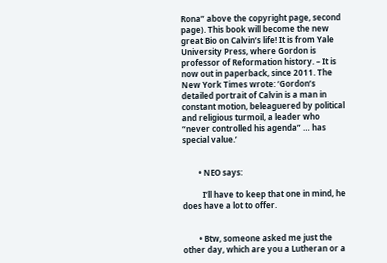Rona” above the copyright page, second page). This book will become the new great Bio on Calvin’s life! It is from Yale University Press, where Gordon is professor of Reformation history. – It is now out in paperback, since 2011. The New York Times wrote: ‘Gordon’s detailed portrait of Calvin is a man in constant motion, beleaguered by political and religious turmoil, a leader who “never controlled his agenda” … has special value.’


        • NEO says:

          I’ll have to keep that one in mind, he does have a lot to offer.


        • Btw, someone asked me just the other day, which are you a Lutheran or a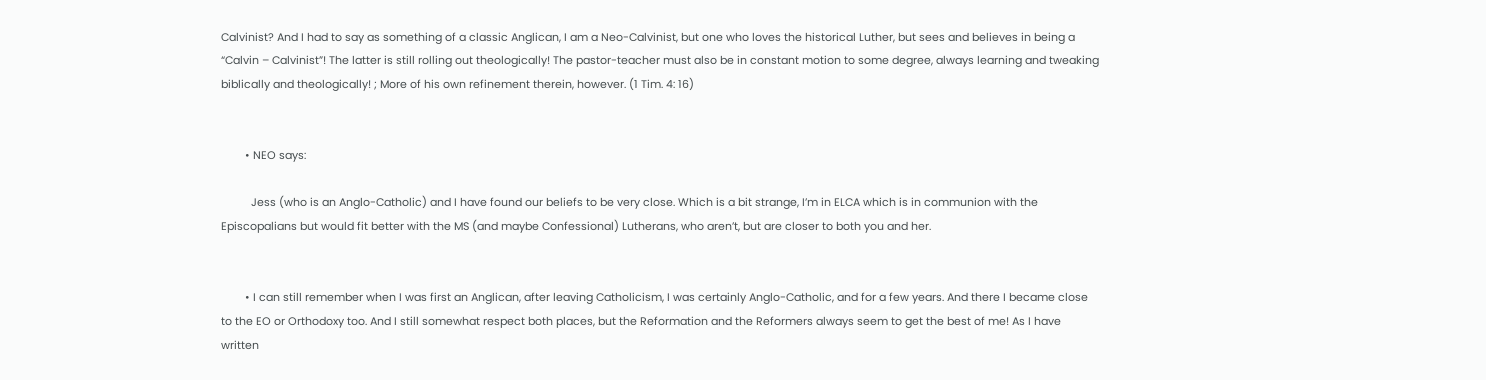Calvinist? And I had to say as something of a classic Anglican, I am a Neo-Calvinist, but one who loves the historical Luther, but sees and believes in being a “Calvin – Calvinist”! The latter is still rolling out theologically! The pastor-teacher must also be in constant motion to some degree, always learning and tweaking biblically and theologically! ; More of his own refinement therein, however. (1 Tim. 4: 16)


        • NEO says:

          Jess (who is an Anglo-Catholic) and I have found our beliefs to be very close. Which is a bit strange, I’m in ELCA which is in communion with the Episcopalians but would fit better with the MS (and maybe Confessional) Lutherans, who aren’t, but are closer to both you and her.


        • I can still remember when I was first an Anglican, after leaving Catholicism, I was certainly Anglo-Catholic, and for a few years. And there I became close to the EO or Orthodoxy too. And I still somewhat respect both places, but the Reformation and the Reformers always seem to get the best of me! As I have written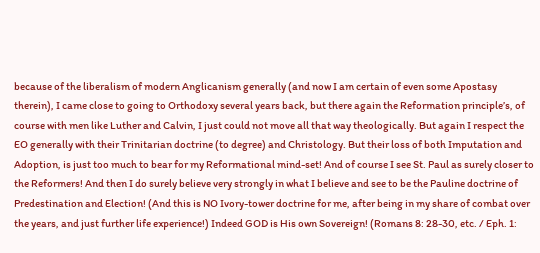because of the liberalism of modern Anglicanism generally (and now I am certain of even some Apostasy therein), I came close to going to Orthodoxy several years back, but there again the Reformation principle’s, of course with men like Luther and Calvin, I just could not move all that way theologically. But again I respect the EO generally with their Trinitarian doctrine (to degree) and Christology. But their loss of both Imputation and Adoption, is just too much to bear for my Reformational mind-set! And of course I see St. Paul as surely closer to the Reformers! And then I do surely believe very strongly in what I believe and see to be the Pauline doctrine of Predestination and Election! (And this is NO Ivory-tower doctrine for me, after being in my share of combat over the years, and just further life experience!) Indeed GOD is His own Sovereign! (Romans 8: 28-30, etc. / Eph. 1: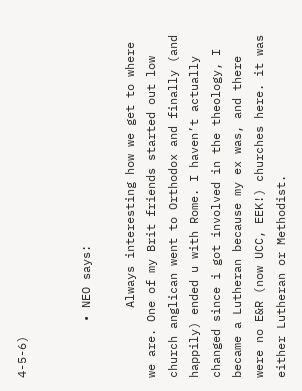4-5-6)


        • NEO says:

          Always interesting how we get to where we are. One of my Brit friends started out low church anglican went to Orthodox and finally (and happily) ended u with Rome. I haven’t actually changed since i got involved in the theology, I became a Lutheran because my ex was, and there were no E&R (now UCC, EEK!) churches here. it was either Lutheran or Methodist.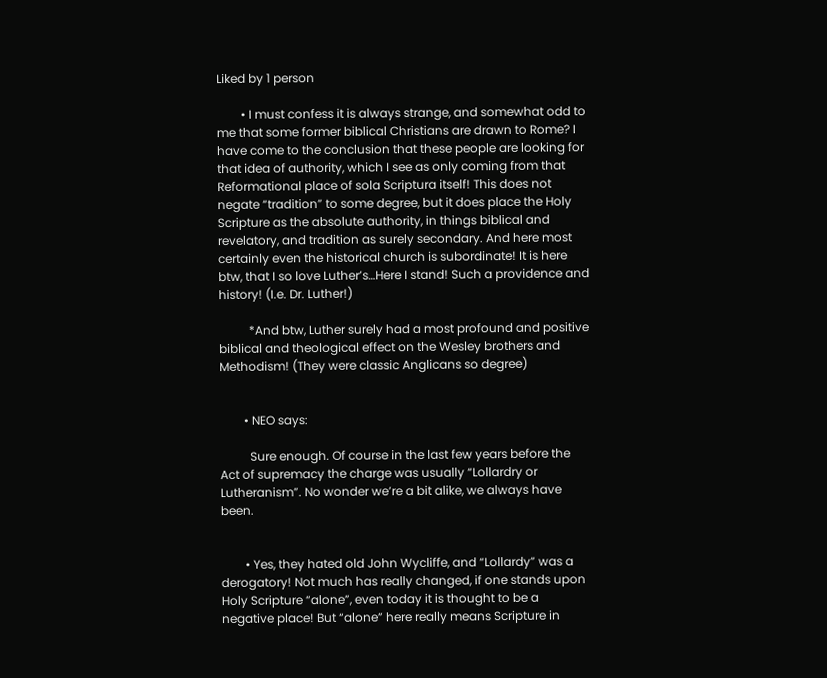Liked by 1 person

        • I must confess it is always strange, and somewhat odd to me that some former biblical Christians are drawn to Rome? I have come to the conclusion that these people are looking for that idea of authority, which I see as only coming from that Reformational place of sola Scriptura itself! This does not negate “tradition” to some degree, but it does place the Holy Scripture as the absolute authority, in things biblical and revelatory, and tradition as surely secondary. And here most certainly even the historical church is subordinate! It is here btw, that I so love Luther’s…Here I stand! Such a providence and history! (I.e. Dr. Luther!)

          *And btw, Luther surely had a most profound and positive biblical and theological effect on the Wesley brothers and Methodism! (They were classic Anglicans so degree)


        • NEO says:

          Sure enough. Of course in the last few years before the Act of supremacy the charge was usually “Lollardry or Lutheranism”. No wonder we’re a bit alike, we always have been.


        • Yes, they hated old John Wycliffe, and “Lollardy” was a derogatory! Not much has really changed, if one stands upon Holy Scripture “alone”, even today it is thought to be a negative place! But “alone” here really means Scripture in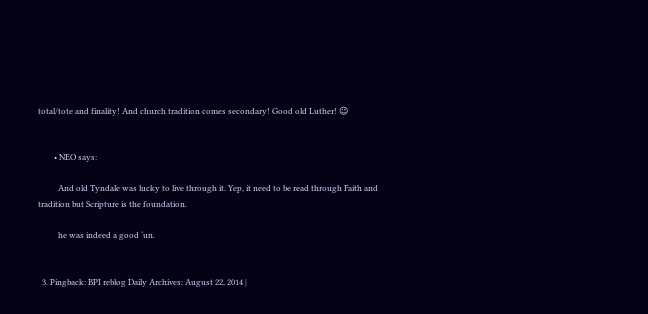total/tote and finality! And church tradition comes secondary! Good old Luther! 😉


        • NEO says:

          And old Tyndale was lucky to live through it. Yep, it need to be read through Faith and tradition but Scripture is the foundation.

          he was indeed a good ‘un.


  3. Pingback: BPI reblog Daily Archives: August 22, 2014 |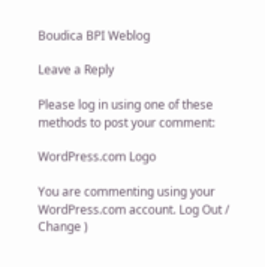Boudica BPI Weblog

Leave a Reply

Please log in using one of these methods to post your comment:

WordPress.com Logo

You are commenting using your WordPress.com account. Log Out / Change )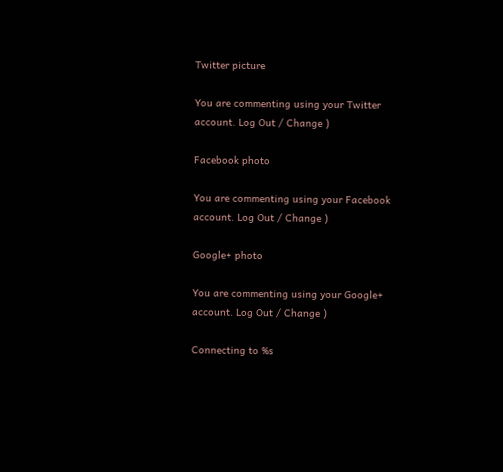Twitter picture

You are commenting using your Twitter account. Log Out / Change )

Facebook photo

You are commenting using your Facebook account. Log Out / Change )

Google+ photo

You are commenting using your Google+ account. Log Out / Change )

Connecting to %s